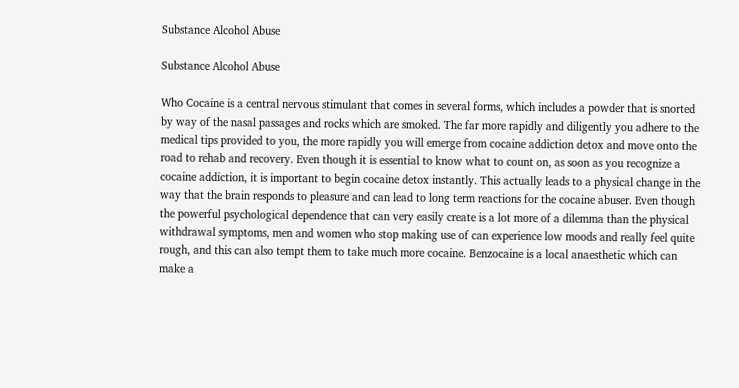Substance Alcohol Abuse

Substance Alcohol Abuse

Who Cocaine is a central nervous stimulant that comes in several forms, which includes a powder that is snorted by way of the nasal passages and rocks which are smoked. The far more rapidly and diligently you adhere to the medical tips provided to you, the more rapidly you will emerge from cocaine addiction detox and move onto the road to rehab and recovery. Even though it is essential to know what to count on, as soon as you recognize a cocaine addiction, it is important to begin cocaine detox instantly. This actually leads to a physical change in the way that the brain responds to pleasure and can lead to long term reactions for the cocaine abuser. Even though the powerful psychological dependence that can very easily create is a lot more of a dilemma than the physical withdrawal symptoms, men and women who stop making use of can experience low moods and really feel quite rough, and this can also tempt them to take much more cocaine. Benzocaine is a local anaesthetic which can make a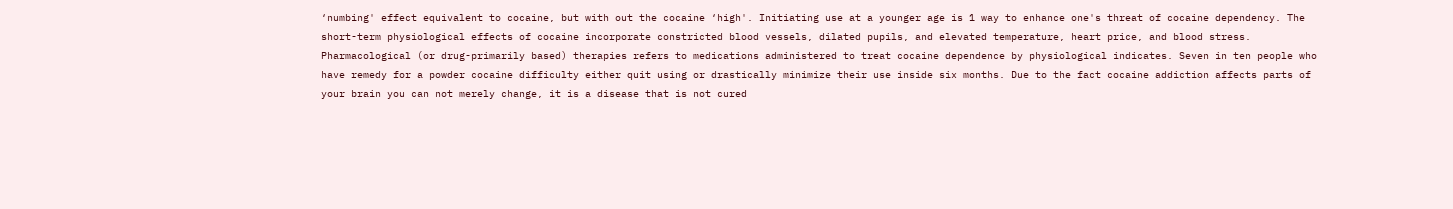‘numbing' effect equivalent to cocaine, but with out the cocaine ‘high'. Initiating use at a younger age is 1 way to enhance one's threat of cocaine dependency. The short-term physiological effects of cocaine incorporate constricted blood vessels, dilated pupils, and elevated temperature, heart price, and blood stress. Pharmacological (or drug-primarily based) therapies refers to medications administered to treat cocaine dependence by physiological indicates. Seven in ten people who have remedy for a powder cocaine difficulty either quit using or drastically minimize their use inside six months. Due to the fact cocaine addiction affects parts of your brain you can not merely change, it is a disease that is not cured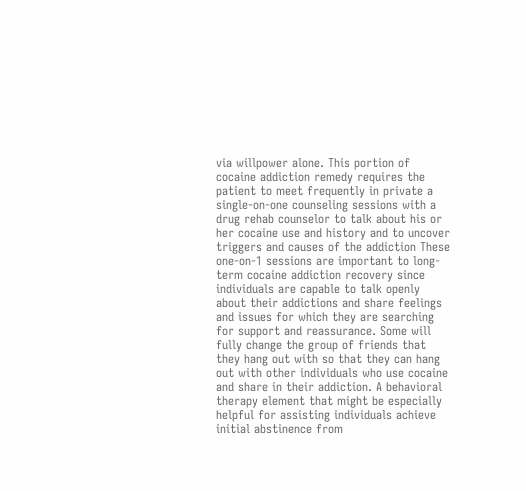via willpower alone. This portion of cocaine addiction remedy requires the patient to meet frequently in private a single-on-one counseling sessions with a drug rehab counselor to talk about his or her cocaine use and history and to uncover triggers and causes of the addiction These one-on-1 sessions are important to long-term cocaine addiction recovery since individuals are capable to talk openly about their addictions and share feelings and issues for which they are searching for support and reassurance. Some will fully change the group of friends that they hang out with so that they can hang out with other individuals who use cocaine and share in their addiction. A behavioral therapy element that might be especially helpful for assisting individuals achieve initial abstinence from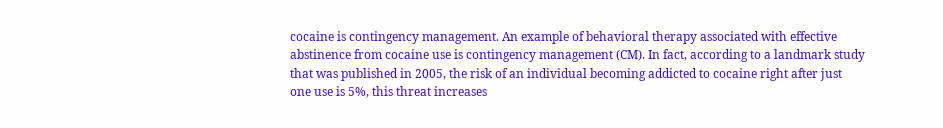cocaine is contingency management. An example of behavioral therapy associated with effective abstinence from cocaine use is contingency management (CM). In fact, according to a landmark study that was published in 2005, the risk of an individual becoming addicted to cocaine right after just one use is 5%, this threat increases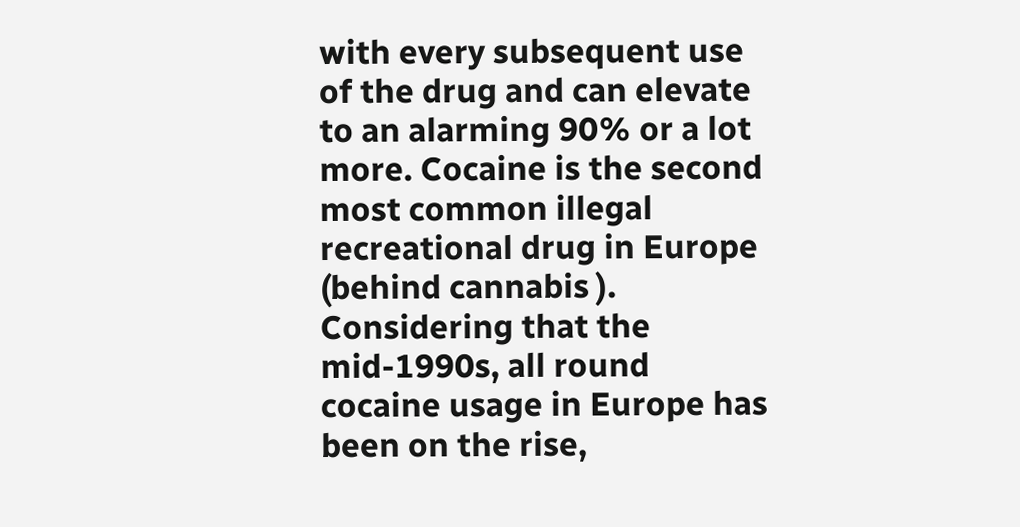with every subsequent use of the drug and can elevate to an alarming 90% or a lot more. Cocaine is the second most common illegal recreational drug in Europe (behind cannabis ). Considering that the mid-1990s, all round cocaine usage in Europe has been on the rise,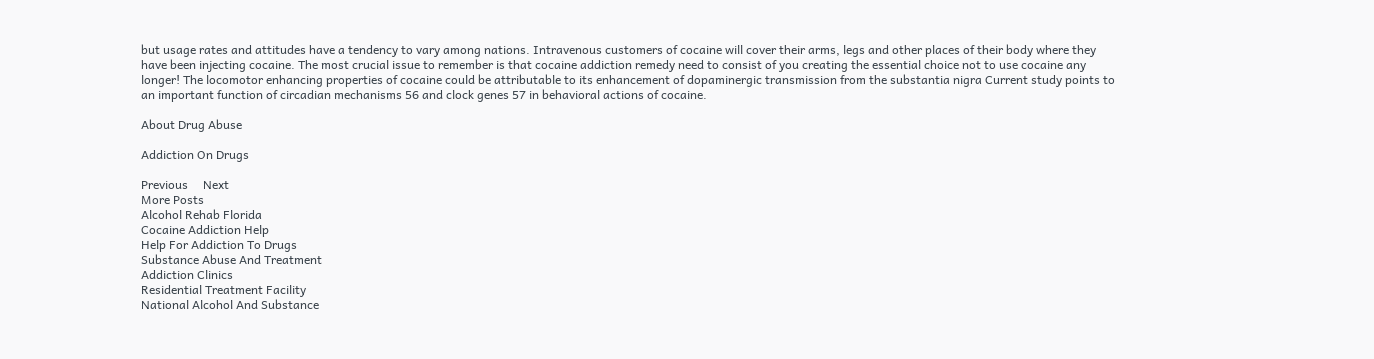but usage rates and attitudes have a tendency to vary among nations. Intravenous customers of cocaine will cover their arms, legs and other places of their body where they have been injecting cocaine. The most crucial issue to remember is that cocaine addiction remedy need to consist of you creating the essential choice not to use cocaine any longer! The locomotor enhancing properties of cocaine could be attributable to its enhancement of dopaminergic transmission from the substantia nigra Current study points to an important function of circadian mechanisms 56 and clock genes 57 in behavioral actions of cocaine.

About Drug Abuse

Addiction On Drugs

Previous     Next
More Posts
Alcohol Rehab Florida
Cocaine Addiction Help
Help For Addiction To Drugs
Substance Abuse And Treatment
Addiction Clinics
Residential Treatment Facility
National Alcohol And Substance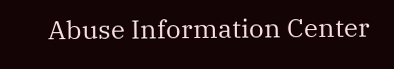Abuse Information Center